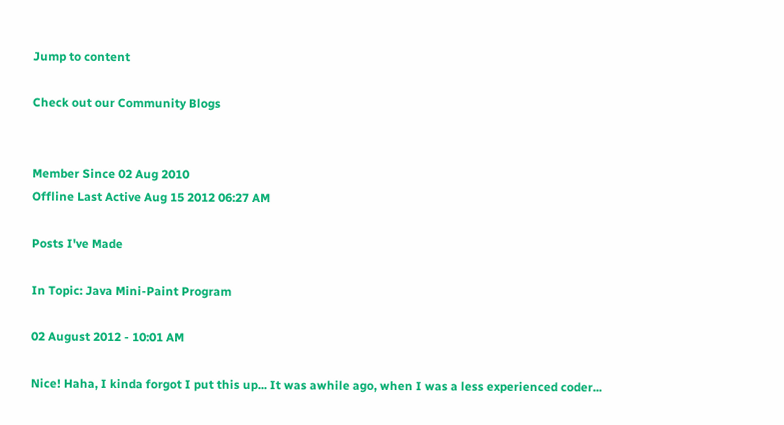Jump to content

Check out our Community Blogs


Member Since 02 Aug 2010
Offline Last Active Aug 15 2012 06:27 AM

Posts I've Made

In Topic: Java Mini-Paint Program

02 August 2012 - 10:01 AM

Nice! Haha, I kinda forgot I put this up... It was awhile ago, when I was a less experienced coder...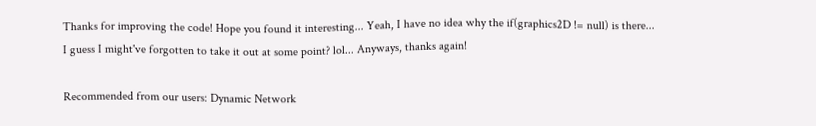Thanks for improving the code! Hope you found it interesting... Yeah, I have no idea why the if(graphics2D != null) is there... I guess I might've forgotten to take it out at some point? lol... Anyways, thanks again!

Recommended from our users: Dynamic Network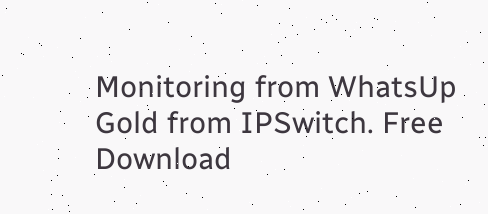Monitoring from WhatsUp Gold from IPSwitch. Free Download